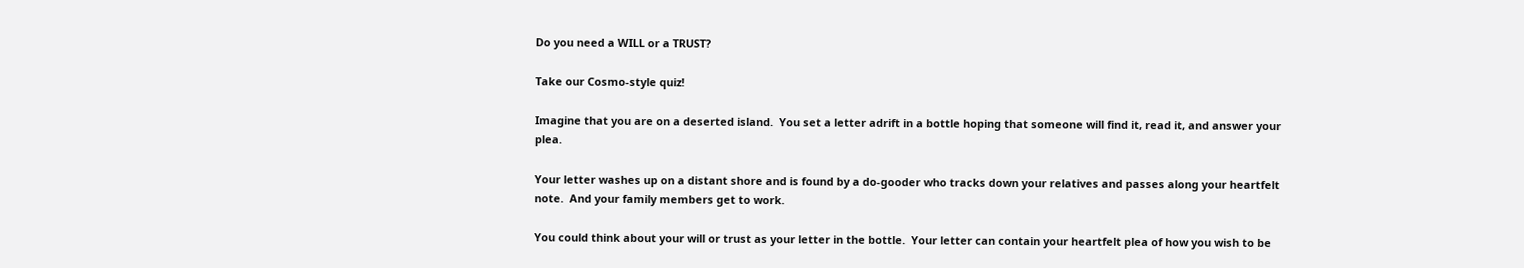Do you need a WILL or a TRUST?

Take our Cosmo-style quiz!

Imagine that you are on a deserted island.  You set a letter adrift in a bottle hoping that someone will find it, read it, and answer your plea.

Your letter washes up on a distant shore and is found by a do-gooder who tracks down your relatives and passes along your heartfelt note.  And your family members get to work.

You could think about your will or trust as your letter in the bottle.  Your letter can contain your heartfelt plea of how you wish to be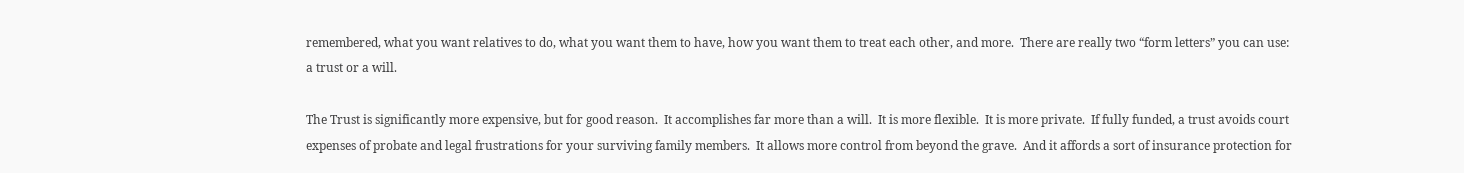remembered, what you want relatives to do, what you want them to have, how you want them to treat each other, and more.  There are really two “form letters” you can use:  a trust or a will.

The Trust is significantly more expensive, but for good reason.  It accomplishes far more than a will.  It is more flexible.  It is more private.  If fully funded, a trust avoids court expenses of probate and legal frustrations for your surviving family members.  It allows more control from beyond the grave.  And it affords a sort of insurance protection for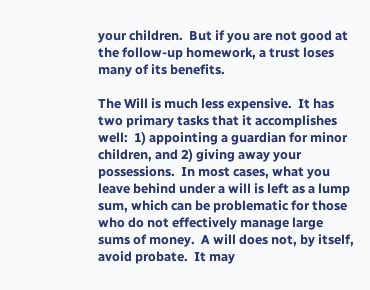your children.  But if you are not good at the follow-up homework, a trust loses many of its benefits.

The Will is much less expensive.  It has two primary tasks that it accomplishes well:  1) appointing a guardian for minor children, and 2) giving away your possessions.  In most cases, what you leave behind under a will is left as a lump sum, which can be problematic for those who do not effectively manage large sums of money.  A will does not, by itself, avoid probate.  It may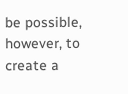be possible, however, to create a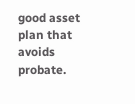good asset plan that avoids probate.